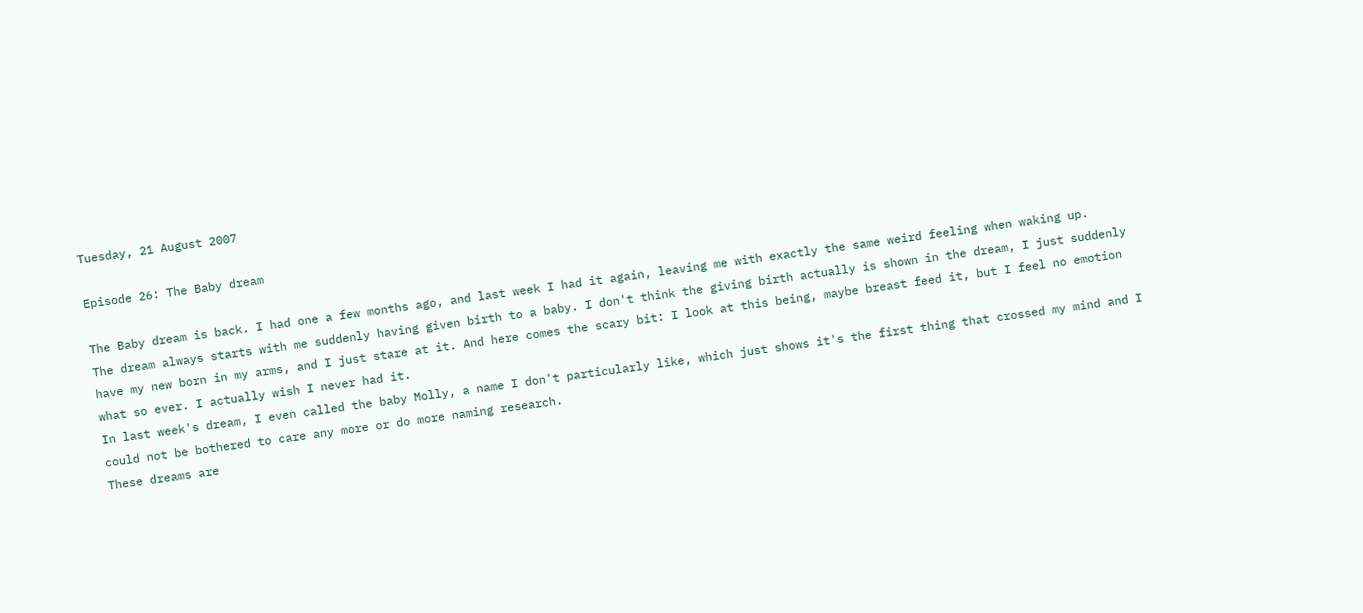Tuesday, 21 August 2007

Episode 26: The Baby dream

The Baby dream is back. I had one a few months ago, and last week I had it again, leaving me with exactly the same weird feeling when waking up.
The dream always starts with me suddenly having given birth to a baby. I don't think the giving birth actually is shown in the dream, I just suddenly have my new born in my arms, and I just stare at it. And here comes the scary bit: I look at this being, maybe breast feed it, but I feel no emotion what so ever. I actually wish I never had it.
In last week's dream, I even called the baby Molly, a name I don't particularly like, which just shows it's the first thing that crossed my mind and I could not be bothered to care any more or do more naming research.
These dreams are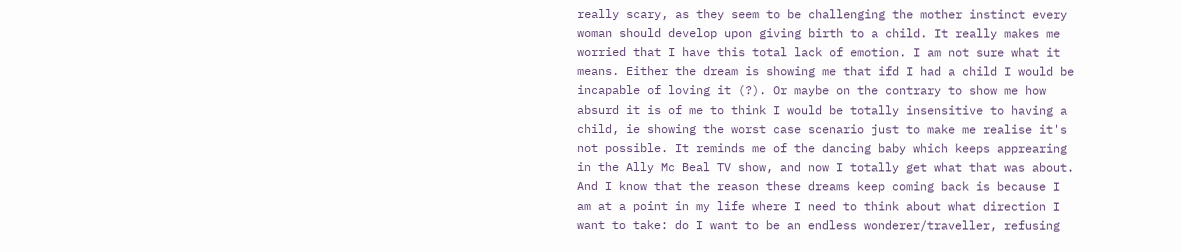really scary, as they seem to be challenging the mother instinct every woman should develop upon giving birth to a child. It really makes me worried that I have this total lack of emotion. I am not sure what it means. Either the dream is showing me that ifd I had a child I would be incapable of loving it (?). Or maybe on the contrary to show me how absurd it is of me to think I would be totally insensitive to having a child, ie showing the worst case scenario just to make me realise it's not possible. It reminds me of the dancing baby which keeps apprearing in the Ally Mc Beal TV show, and now I totally get what that was about.
And I know that the reason these dreams keep coming back is because I am at a point in my life where I need to think about what direction I want to take: do I want to be an endless wonderer/traveller, refusing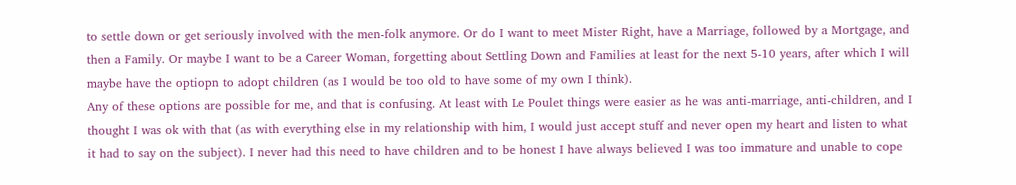to settle down or get seriously involved with the men-folk anymore. Or do I want to meet Mister Right, have a Marriage, followed by a Mortgage, and then a Family. Or maybe I want to be a Career Woman, forgetting about Settling Down and Families at least for the next 5-10 years, after which I will maybe have the optiopn to adopt children (as I would be too old to have some of my own I think).
Any of these options are possible for me, and that is confusing. At least with Le Poulet things were easier as he was anti-marriage, anti-children, and I thought I was ok with that (as with everything else in my relationship with him, I would just accept stuff and never open my heart and listen to what it had to say on the subject). I never had this need to have children and to be honest I have always believed I was too immature and unable to cope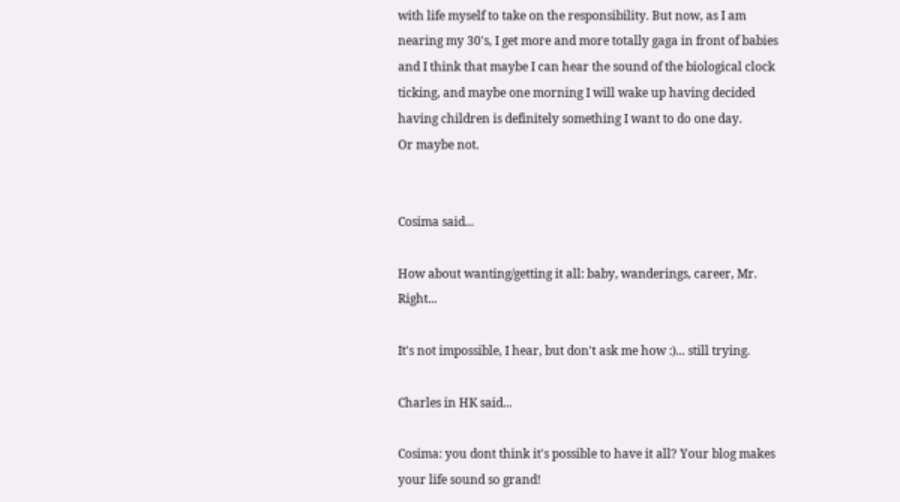with life myself to take on the responsibility. But now, as I am nearing my 30's, I get more and more totally gaga in front of babies and I think that maybe I can hear the sound of the biological clock ticking, and maybe one morning I will wake up having decided having children is definitely something I want to do one day.
Or maybe not.


Cosima said...

How about wanting/getting it all: baby, wanderings, career, Mr. Right...

It's not impossible, I hear, but don't ask me how :)... still trying.

Charles in HK said...

Cosima: you dont think it's possible to have it all? Your blog makes your life sound so grand!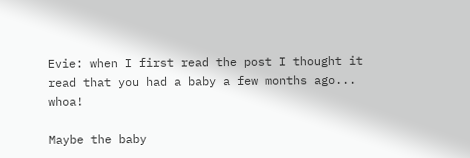Evie: when I first read the post I thought it read that you had a baby a few months ago... whoa!

Maybe the baby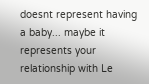doesnt represent having a baby... maybe it represents your relationship with Le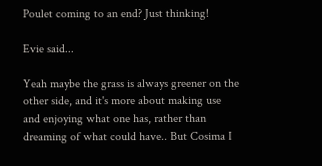Poulet coming to an end? Just thinking!

Evie said...

Yeah maybe the grass is always greener on the other side, and it's more about making use and enjoying what one has, rather than dreaming of what could have.. But Cosima I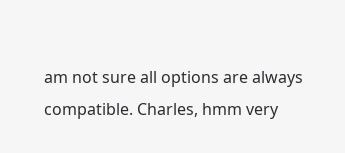am not sure all options are always compatible. Charles, hmm very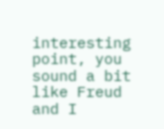interesting point, you sound a bit like Freud and I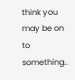think you may be on to something..